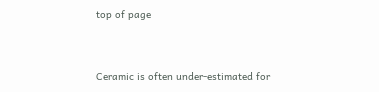top of page


Ceramic is often under-estimated for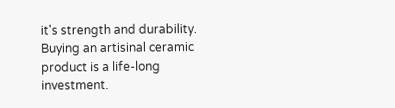it's strength and durability. Buying an artisinal ceramic product is a life-long investment.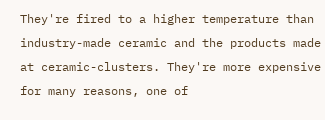They're fired to a higher temperature than industry-made ceramic and the products made at ceramic-clusters. They're more expensive for many reasons, one of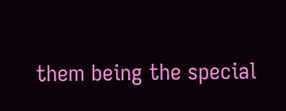them being the special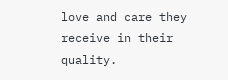love and care they receive in their quality.